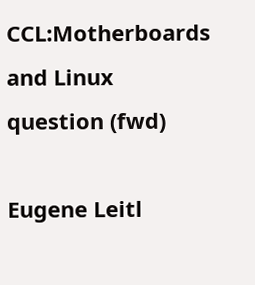CCL:Motherboards and Linux question (fwd)

Eugene Leitl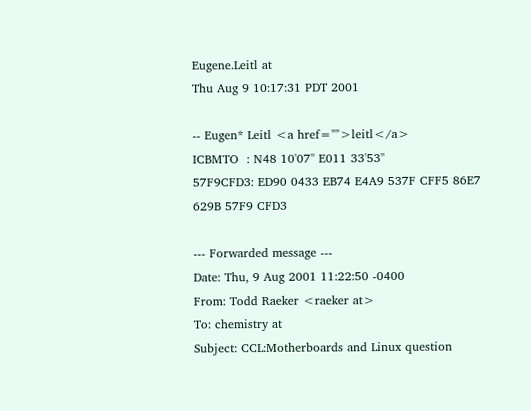Eugene.Leitl at
Thu Aug 9 10:17:31 PDT 2001

-- Eugen* Leitl <a href="">leitl</a>
ICBMTO  : N48 10'07'' E011 33'53''
57F9CFD3: ED90 0433 EB74 E4A9 537F CFF5 86E7 629B 57F9 CFD3

--- Forwarded message ---
Date: Thu, 9 Aug 2001 11:22:50 -0400
From: Todd Raeker <raeker at>
To: chemistry at
Subject: CCL:Motherboards and Linux question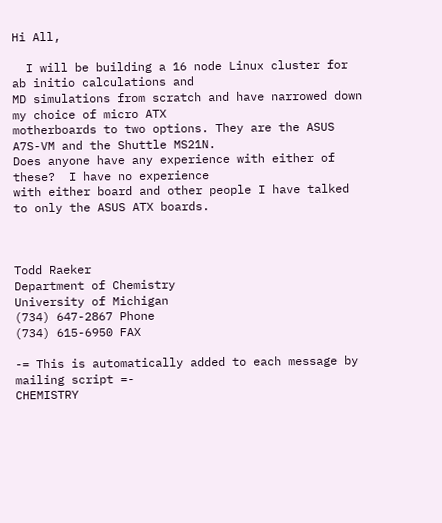Hi All,

  I will be building a 16 node Linux cluster for ab initio calculations and
MD simulations from scratch and have narrowed down my choice of micro ATX
motherboards to two options. They are the ASUS A7S-VM and the Shuttle MS21N.
Does anyone have any experience with either of these?  I have no experience
with either board and other people I have talked to only the ASUS ATX boards.



Todd Raeker
Department of Chemistry
University of Michigan
(734) 647-2867 Phone
(734) 615-6950 FAX

-= This is automatically added to each message by mailing script =-
CHEMISTRY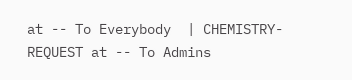at -- To Everybody  | CHEMISTRY-REQUEST at -- To Admins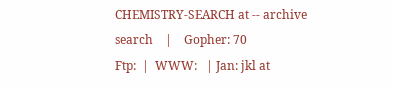CHEMISTRY-SEARCH at -- archive search    |    Gopher: 70
Ftp:  |  WWW:   | Jan: jkl at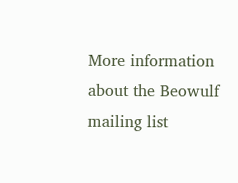More information about the Beowulf mailing list